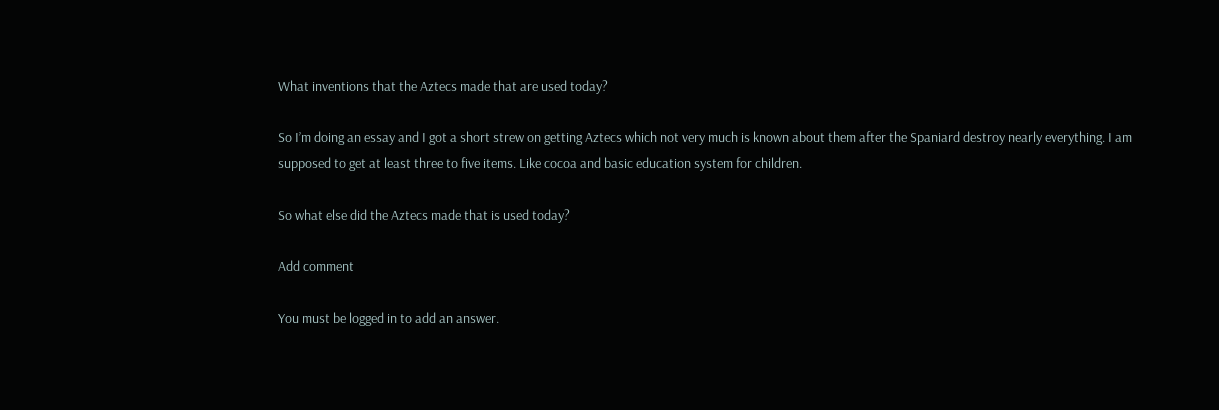What inventions that the Aztecs made that are used today?

So I’m doing an essay and I got a short strew on getting Aztecs which not very much is known about them after the Spaniard destroy nearly everything. I am supposed to get at least three to five items. Like cocoa and basic education system for children.

So what else did the Aztecs made that is used today?

Add comment

You must be logged in to add an answer.